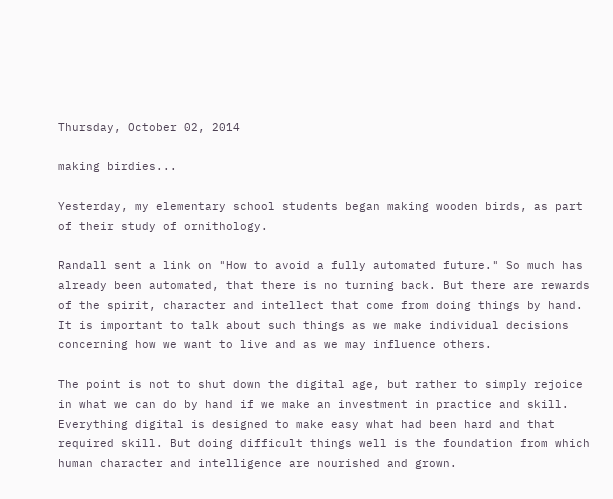Thursday, October 02, 2014

making birdies...

Yesterday, my elementary school students began making wooden birds, as part of their study of ornithology.

Randall sent a link on "How to avoid a fully automated future." So much has already been automated, that there is no turning back. But there are rewards of the spirit, character and intellect that come from doing things by hand. It is important to talk about such things as we make individual decisions concerning how we want to live and as we may influence others.

The point is not to shut down the digital age, but rather to simply rejoice in what we can do by hand if we make an investment in practice and skill. Everything digital is designed to make easy what had been hard and that required skill. But doing difficult things well is the foundation from which human character and intelligence are nourished and grown.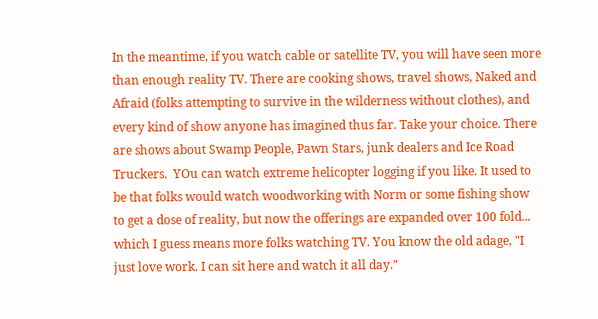In the meantime, if you watch cable or satellite TV, you will have seen more than enough reality TV. There are cooking shows, travel shows, Naked and Afraid (folks attempting to survive in the wilderness without clothes), and every kind of show anyone has imagined thus far. Take your choice. There are shows about Swamp People, Pawn Stars, junk dealers and Ice Road Truckers.  YOu can watch extreme helicopter logging if you like. It used to be that folks would watch woodworking with Norm or some fishing show to get a dose of reality, but now the offerings are expanded over 100 fold... which I guess means more folks watching TV. You know the old adage, "I just love work. I can sit here and watch it all day."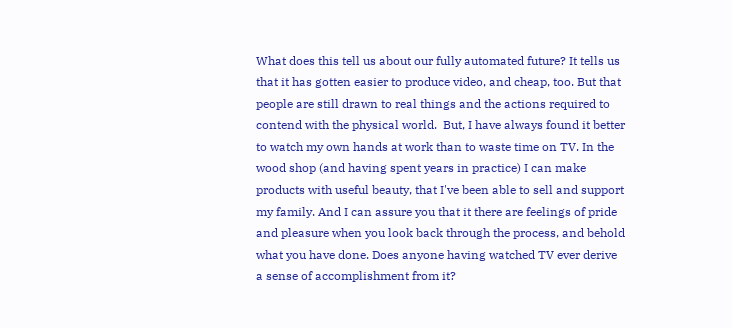What does this tell us about our fully automated future? It tells us that it has gotten easier to produce video, and cheap, too. But that people are still drawn to real things and the actions required to contend with the physical world.  But, I have always found it better to watch my own hands at work than to waste time on TV. In the wood shop (and having spent years in practice) I can make products with useful beauty, that I've been able to sell and support my family. And I can assure you that it there are feelings of pride and pleasure when you look back through the process, and behold what you have done. Does anyone having watched TV ever derive a sense of accomplishment from it?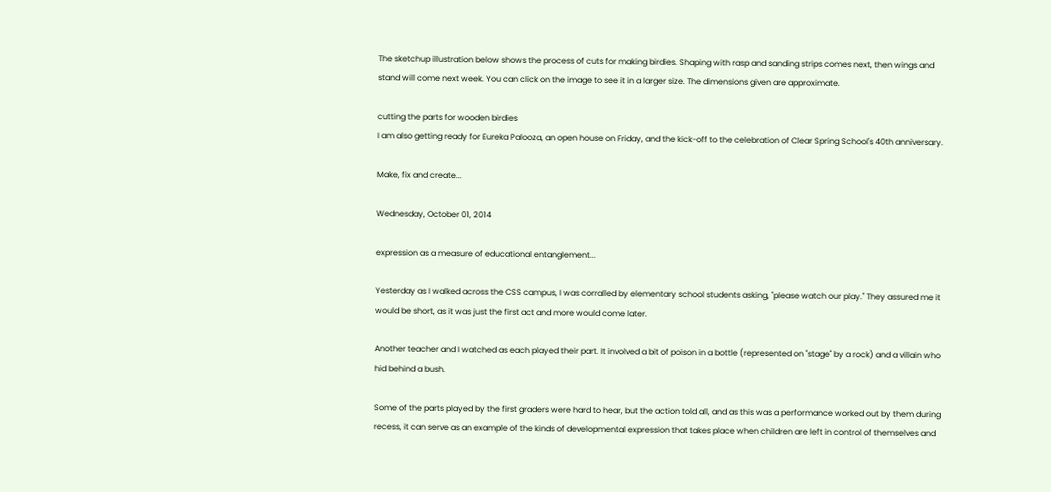The sketchup illustration below shows the process of cuts for making birdies. Shaping with rasp and sanding strips comes next, then wings and stand will come next week. You can click on the image to see it in a larger size. The dimensions given are approximate.

cutting the parts for wooden birdies
I am also getting ready for Eureka Palooza, an open house on Friday, and the kick-off to the celebration of Clear Spring School's 40th anniversary.

Make, fix and create...

Wednesday, October 01, 2014

expression as a measure of educational entanglement...

Yesterday as I walked across the CSS campus, I was corralled by elementary school students asking, "please watch our play." They assured me it would be short, as it was just the first act and more would come later.

Another teacher and I watched as each played their part. It involved a bit of poison in a bottle (represented on "stage" by a rock) and a villain who hid behind a bush.

Some of the parts played by the first graders were hard to hear, but the action told all, and as this was a performance worked out by them during recess, it can serve as an example of the kinds of developmental expression that takes place when children are left in control of themselves and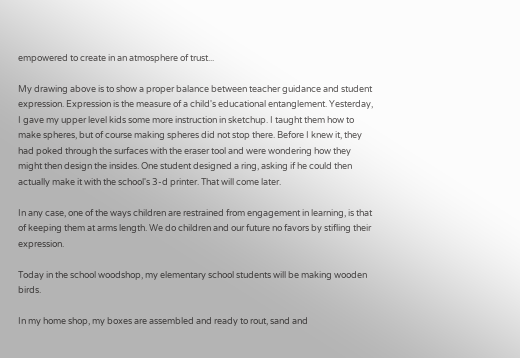empowered to create in an atmosphere of trust...

My drawing above is to show a proper balance between teacher guidance and student expression. Expression is the measure of a child's educational entanglement. Yesterday, I gave my upper level kids some more instruction in sketchup. I taught them how to make spheres, but of course making spheres did not stop there. Before I knew it, they had poked through the surfaces with the eraser tool and were wondering how they might then design the insides. One student designed a ring, asking if he could then actually make it with the school's 3-d printer. That will come later.

In any case, one of the ways children are restrained from engagement in learning, is that of keeping them at arms length. We do children and our future no favors by stifling their expression.

Today in the school woodshop, my elementary school students will be making wooden birds.

In my home shop, my boxes are assembled and ready to rout, sand and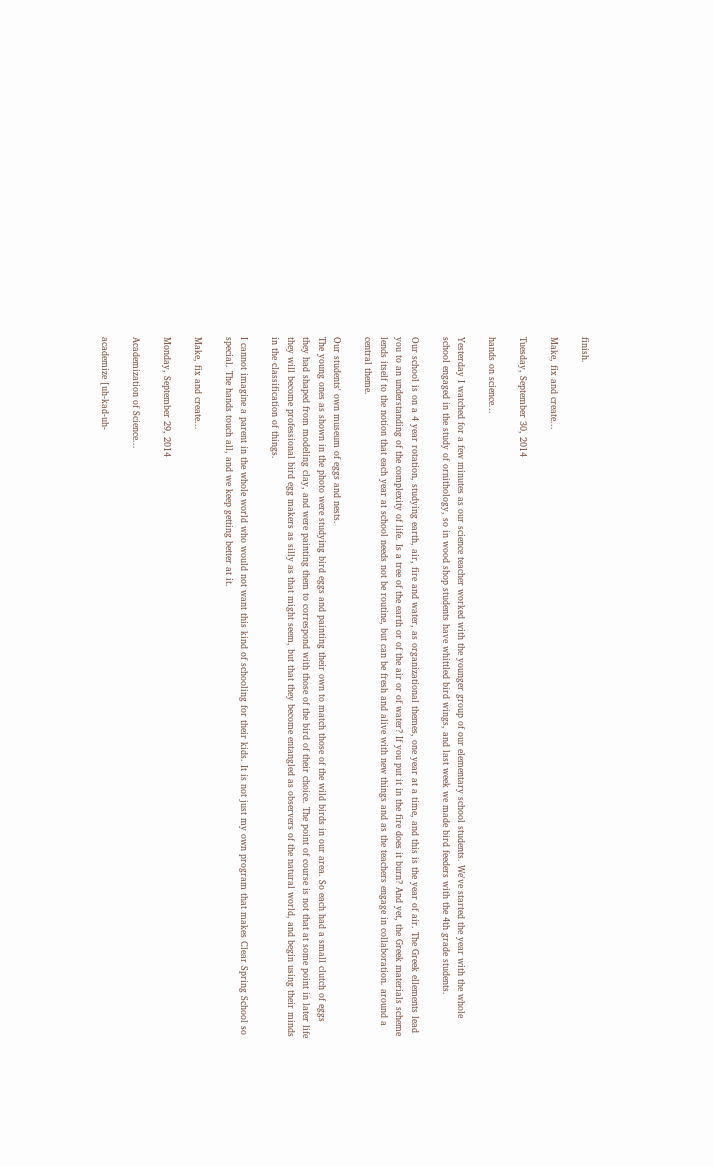finish.

Make, fix and create...

Tuesday, September 30, 2014

hands on science...

Yesterday I watched for a few minutes as our science teacher worked with the younger group of our elementary school students. We've started the year with the whole school engaged in the study of ornithology, so in wood shop students have whittled bird wings, and last week we made bird feeders with the 4th grade students.

Our school is on a 4 year rotation, studying earth, air, fire and water, as organizational themes, one year at a time, and this is the year of air. The Greek ellements lead you to an understanding of the complexity of life. Is a tree of the earth or of the air or of water? If you put it in the fire does it burn? And yet, the Greek materials scheme lends itself to the notion that each year at school needs not be routine, but can be fresh and alive with new things and as the teachers engage in collaboration. around a central theme.

Our students' own museum of eggs and nests.
The young ones as shown in the photo were studying bird eggs and painting their own to match those of the wild birds in our area. So each had a small clutch of eggs they had shaped from modeling clay, and were painting them to correspond with those of the bird of their choice. The point of course is not that at some point in later life they will become professional bird egg makers as silly as that might seem, but that they become entangled as observers of the natural world, and begin using their minds in the classification of things.

I cannot imagine a parent in the whole world who would not want this kind of schooling for their kids. It is not just my own program that makes Clear Spring School so special. The hands touch all, and we keep getting better at it.

Make, fix and create...

Monday, September 29, 2014

Academization of Science...

academize [uh-kad-uh-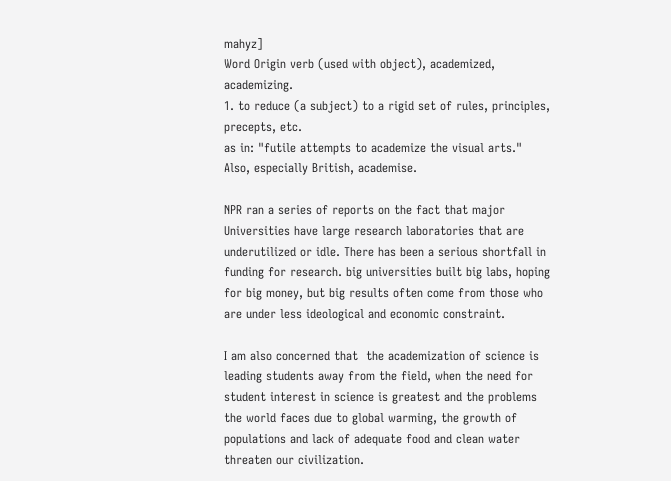mahyz]
Word Origin verb (used with object), academized, academizing.
1. to reduce (a subject) to a rigid set of rules, principles, precepts, etc.
as in: "futile attempts to academize the visual arts."
Also, especially British, academise.

NPR ran a series of reports on the fact that major Universities have large research laboratories that are underutilized or idle. There has been a serious shortfall in funding for research. big universities built big labs, hoping for big money, but big results often come from those who are under less ideological and economic constraint.

I am also concerned that  the academization of science is leading students away from the field, when the need for student interest in science is greatest and the problems the world faces due to global warming, the growth of populations and lack of adequate food and clean water threaten our civilization.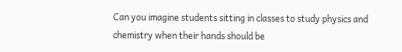Can you imagine students sitting in classes to study physics and chemistry when their hands should be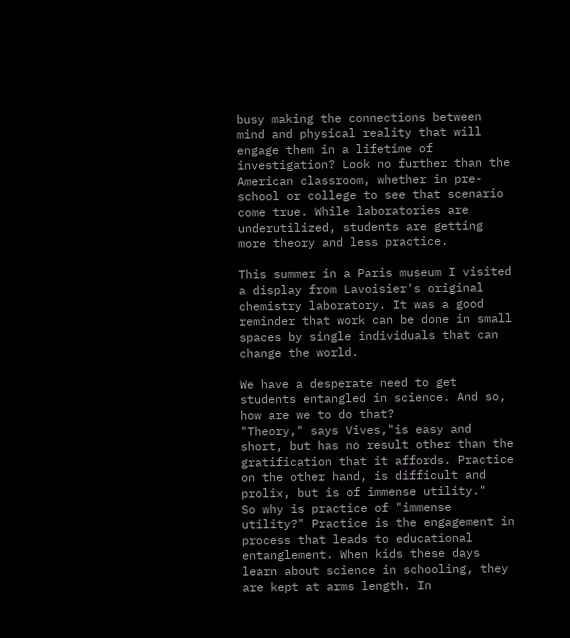busy making the connections between mind and physical reality that will engage them in a lifetime of investigation? Look no further than the American classroom, whether in pre-school or college to see that scenario come true. While laboratories are underutilized, students are getting more theory and less practice.

This summer in a Paris museum I visited a display from Lavoisier's original chemistry laboratory. It was a good reminder that work can be done in small spaces by single individuals that can change the world.

We have a desperate need to get students entangled in science. And so, how are we to do that?
"Theory," says Vives,"is easy and short, but has no result other than the gratification that it affords. Practice on the other hand, is difficult and prolix, but is of immense utility."
So why is practice of "immense utility?" Practice is the engagement in process that leads to educational entanglement. When kids these days learn about science in schooling, they are kept at arms length. In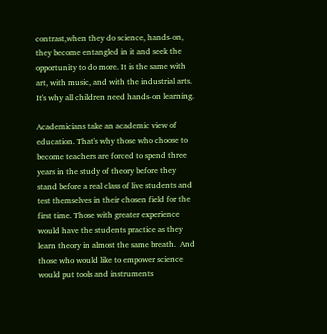contrast,when they do science, hands-on, they become entangled in it and seek the opportunity to do more. It is the same with art, with music, and with the industrial arts. It's why all children need hands-on learning.

Academicians take an academic view of education. That's why those who choose to become teachers are forced to spend three years in the study of theory before they stand before a real class of live students and test themselves in their chosen field for the first time. Those with greater experience would have the students practice as they learn theory in almost the same breath.  And those who would like to empower science would put tools and instruments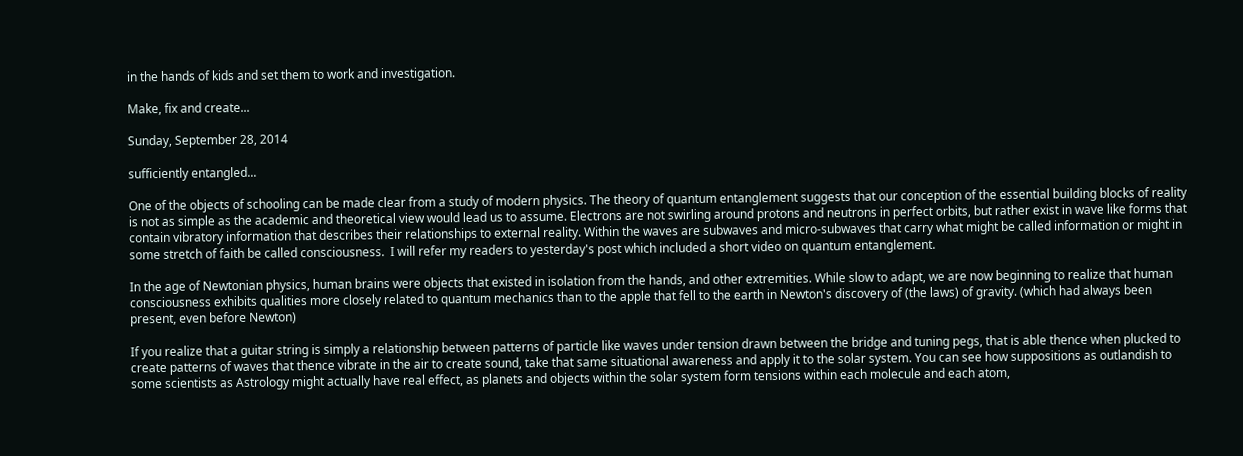in the hands of kids and set them to work and investigation.

Make, fix and create...

Sunday, September 28, 2014

sufficiently entangled...

One of the objects of schooling can be made clear from a study of modern physics. The theory of quantum entanglement suggests that our conception of the essential building blocks of reality is not as simple as the academic and theoretical view would lead us to assume. Electrons are not swirling around protons and neutrons in perfect orbits, but rather exist in wave like forms that contain vibratory information that describes their relationships to external reality. Within the waves are subwaves and micro-subwaves that carry what might be called information or might in some stretch of faith be called consciousness.  I will refer my readers to yesterday's post which included a short video on quantum entanglement.

In the age of Newtonian physics, human brains were objects that existed in isolation from the hands, and other extremities. While slow to adapt, we are now beginning to realize that human consciousness exhibits qualities more closely related to quantum mechanics than to the apple that fell to the earth in Newton's discovery of (the laws) of gravity. (which had always been present, even before Newton)

If you realize that a guitar string is simply a relationship between patterns of particle like waves under tension drawn between the bridge and tuning pegs, that is able thence when plucked to create patterns of waves that thence vibrate in the air to create sound, take that same situational awareness and apply it to the solar system. You can see how suppositions as outlandish to some scientists as Astrology might actually have real effect, as planets and objects within the solar system form tensions within each molecule and each atom,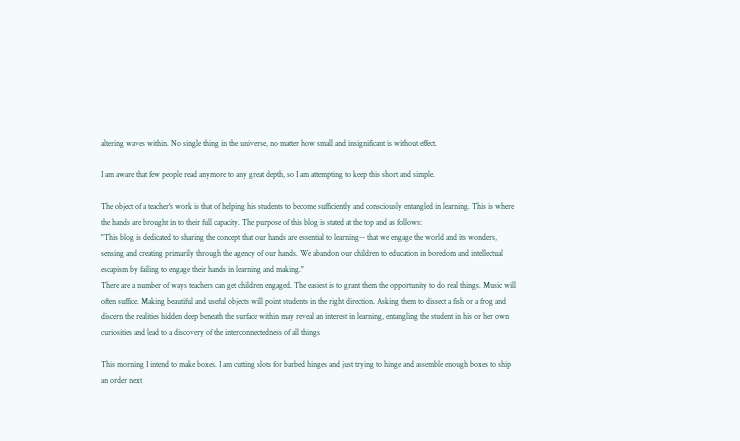altering waves within. No single thing in the universe, no matter how small and insignificant is without effect.

I am aware that few people read anymore to any great depth, so I am attempting to keep this short and simple.

The object of a teacher's work is that of helping his students to become sufficiently and consciously entangled in learning. This is where the hands are brought in to their full capacity. The purpose of this blog is stated at the top and as follows:
"This blog is dedicated to sharing the concept that our hands are essential to learning-- that we engage the world and its wonders, sensing and creating primarily through the agency of our hands. We abandon our children to education in boredom and intellectual escapism by failing to engage their hands in learning and making."
There are a number of ways teachers can get children engaged. The easiest is to grant them the opportunity to do real things. Music will often suffice. Making beautiful and useful objects will point students in the right direction. Asking them to dissect a fish or a frog and discern the realities hidden deep beneath the surface within may reveal an interest in learning, entangling the student in his or her own curiosities and lead to a discovery of the interconnectedness of all things

This morning I intend to make boxes. I am cutting slots for barbed hinges and just trying to hinge and assemble enough boxes to ship an order next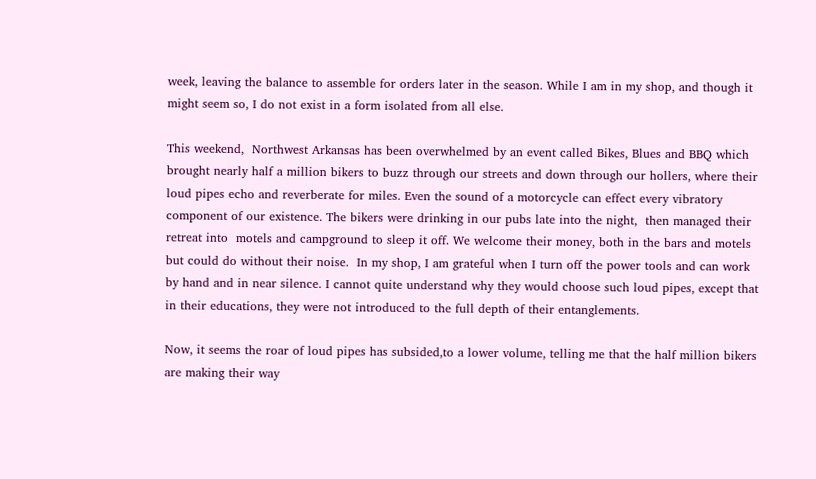week, leaving the balance to assemble for orders later in the season. While I am in my shop, and though it might seem so, I do not exist in a form isolated from all else.

This weekend,  Northwest Arkansas has been overwhelmed by an event called Bikes, Blues and BBQ which brought nearly half a million bikers to buzz through our streets and down through our hollers, where their loud pipes echo and reverberate for miles. Even the sound of a motorcycle can effect every vibratory component of our existence. The bikers were drinking in our pubs late into the night,  then managed their retreat into  motels and campground to sleep it off. We welcome their money, both in the bars and motels but could do without their noise.  In my shop, I am grateful when I turn off the power tools and can work by hand and in near silence. I cannot quite understand why they would choose such loud pipes, except that in their educations, they were not introduced to the full depth of their entanglements.

Now, it seems the roar of loud pipes has subsided,to a lower volume, telling me that the half million bikers are making their way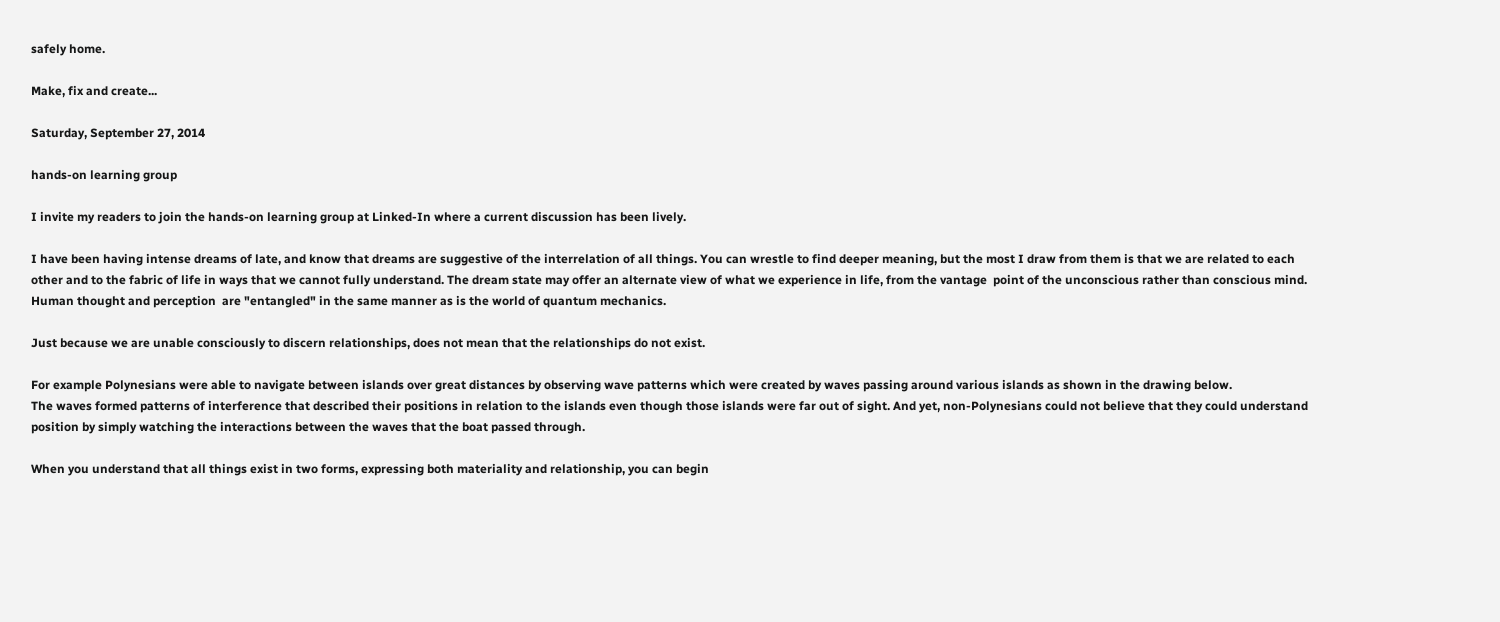safely home.

Make, fix and create...

Saturday, September 27, 2014

hands-on learning group

I invite my readers to join the hands-on learning group at Linked-In where a current discussion has been lively.

I have been having intense dreams of late, and know that dreams are suggestive of the interrelation of all things. You can wrestle to find deeper meaning, but the most I draw from them is that we are related to each other and to the fabric of life in ways that we cannot fully understand. The dream state may offer an alternate view of what we experience in life, from the vantage  point of the unconscious rather than conscious mind. Human thought and perception  are "entangled" in the same manner as is the world of quantum mechanics.

Just because we are unable consciously to discern relationships, does not mean that the relationships do not exist.

For example Polynesians were able to navigate between islands over great distances by observing wave patterns which were created by waves passing around various islands as shown in the drawing below.
The waves formed patterns of interference that described their positions in relation to the islands even though those islands were far out of sight. And yet, non-Polynesians could not believe that they could understand position by simply watching the interactions between the waves that the boat passed through.

When you understand that all things exist in two forms, expressing both materiality and relationship, you can begin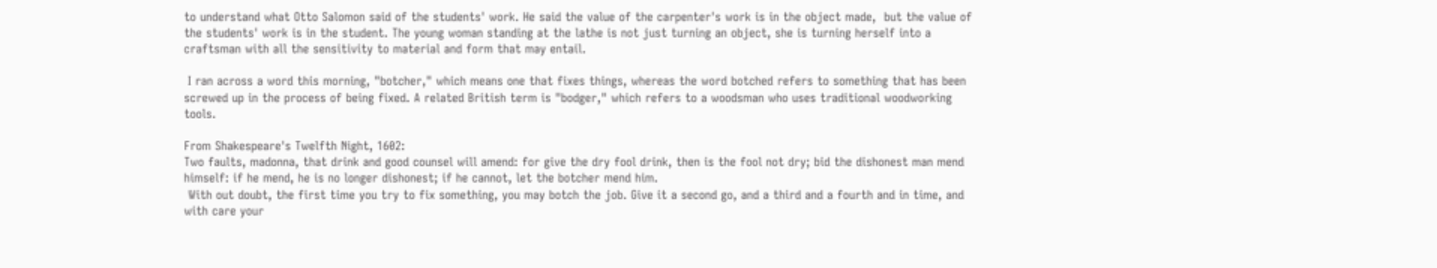to understand what Otto Salomon said of the students' work. He said the value of the carpenter's work is in the object made,  but the value of the students' work is in the student. The young woman standing at the lathe is not just turning an object, she is turning herself into a craftsman with all the sensitivity to material and form that may entail.

 I ran across a word this morning, "botcher," which means one that fixes things, whereas the word botched refers to something that has been screwed up in the process of being fixed. A related British term is "bodger," which refers to a woodsman who uses traditional woodworking tools.

From Shakespeare's Twelfth Night, 1602:
Two faults, madonna, that drink and good counsel will amend: for give the dry fool drink, then is the fool not dry; bid the dishonest man mend himself: if he mend, he is no longer dishonest; if he cannot, let the botcher mend him.
 With out doubt, the first time you try to fix something, you may botch the job. Give it a second go, and a third and a fourth and in time, and with care your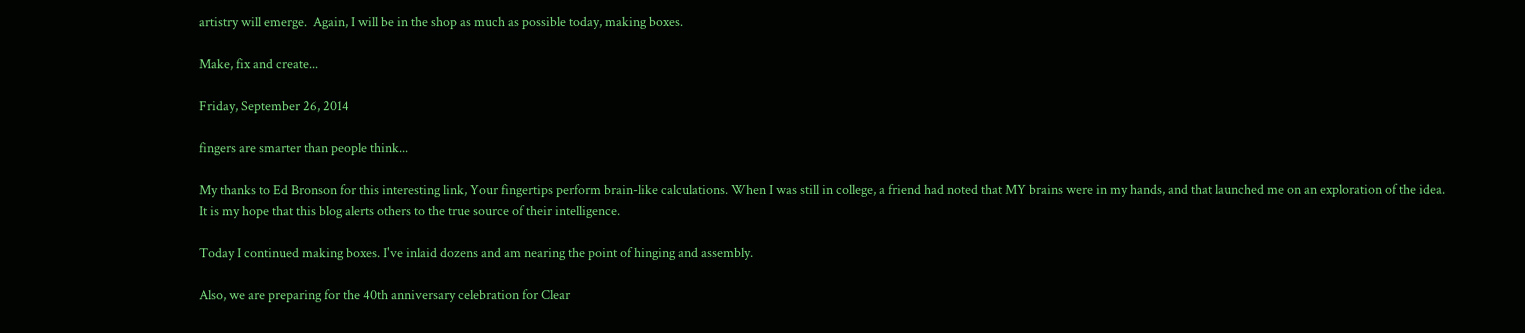artistry will emerge.  Again, I will be in the shop as much as possible today, making boxes.

Make, fix and create...

Friday, September 26, 2014

fingers are smarter than people think...

My thanks to Ed Bronson for this interesting link, Your fingertips perform brain-like calculations. When I was still in college, a friend had noted that MY brains were in my hands, and that launched me on an exploration of the idea. It is my hope that this blog alerts others to the true source of their intelligence.

Today I continued making boxes. I've inlaid dozens and am nearing the point of hinging and assembly.

Also, we are preparing for the 40th anniversary celebration for Clear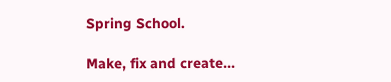Spring School.

Make, fix and create...